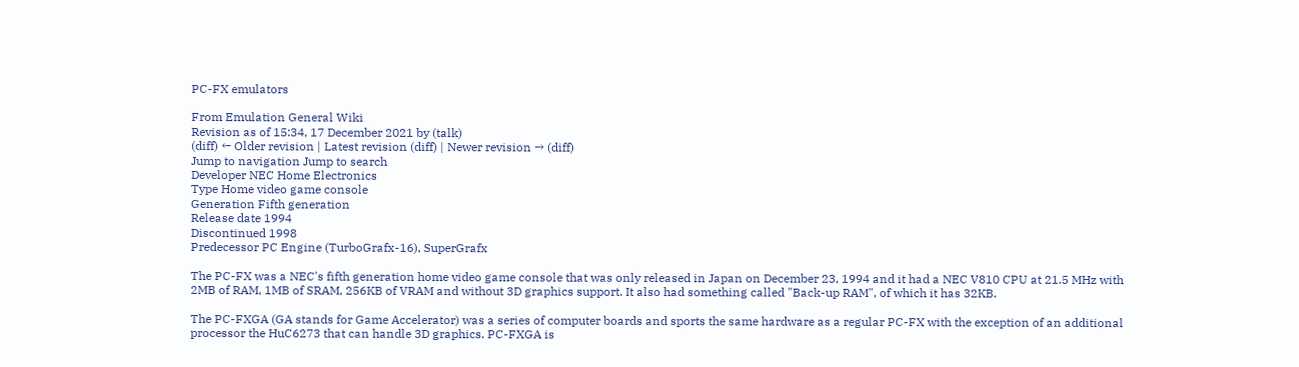PC-FX emulators

From Emulation General Wiki
Revision as of 15:34, 17 December 2021 by (talk)
(diff) ← Older revision | Latest revision (diff) | Newer revision → (diff)
Jump to navigation Jump to search
Developer NEC Home Electronics
Type Home video game console
Generation Fifth generation
Release date 1994
Discontinued 1998
Predecessor PC Engine (TurboGrafx-16), SuperGrafx

The PC-FX was a NEC's fifth generation home video game console that was only released in Japan on December 23, 1994 and it had a NEC V810 CPU at 21.5 MHz with 2MB of RAM, 1MB of SRAM, 256KB of VRAM and without 3D graphics support. It also had something called "Back-up RAM", of which it has 32KB.

The PC-FXGA (GA stands for Game Accelerator) was a series of computer boards and sports the same hardware as a regular PC-FX with the exception of an additional processor the HuC6273 that can handle 3D graphics. PC-FXGA is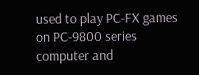used to play PC-FX games on PC-9800 series computer and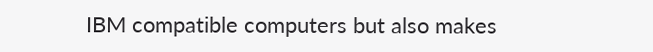IBM compatible computers but also makes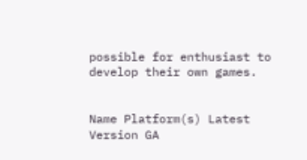possible for enthusiast to develop their own games.


Name Platform(s) Latest Version GA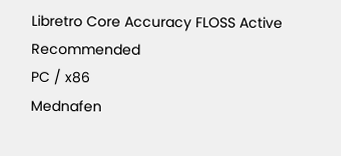Libretro Core Accuracy FLOSS Active Recommended
PC / x86
Mednafen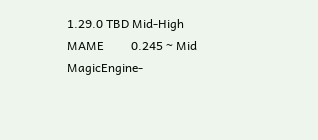1.29.0 TBD Mid-High
MAME         0.245 ~ Mid
MagicEngine-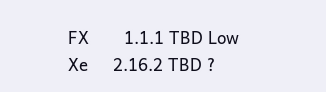FX       1.1.1 TBD Low
Xe     2.16.2 TBD ?